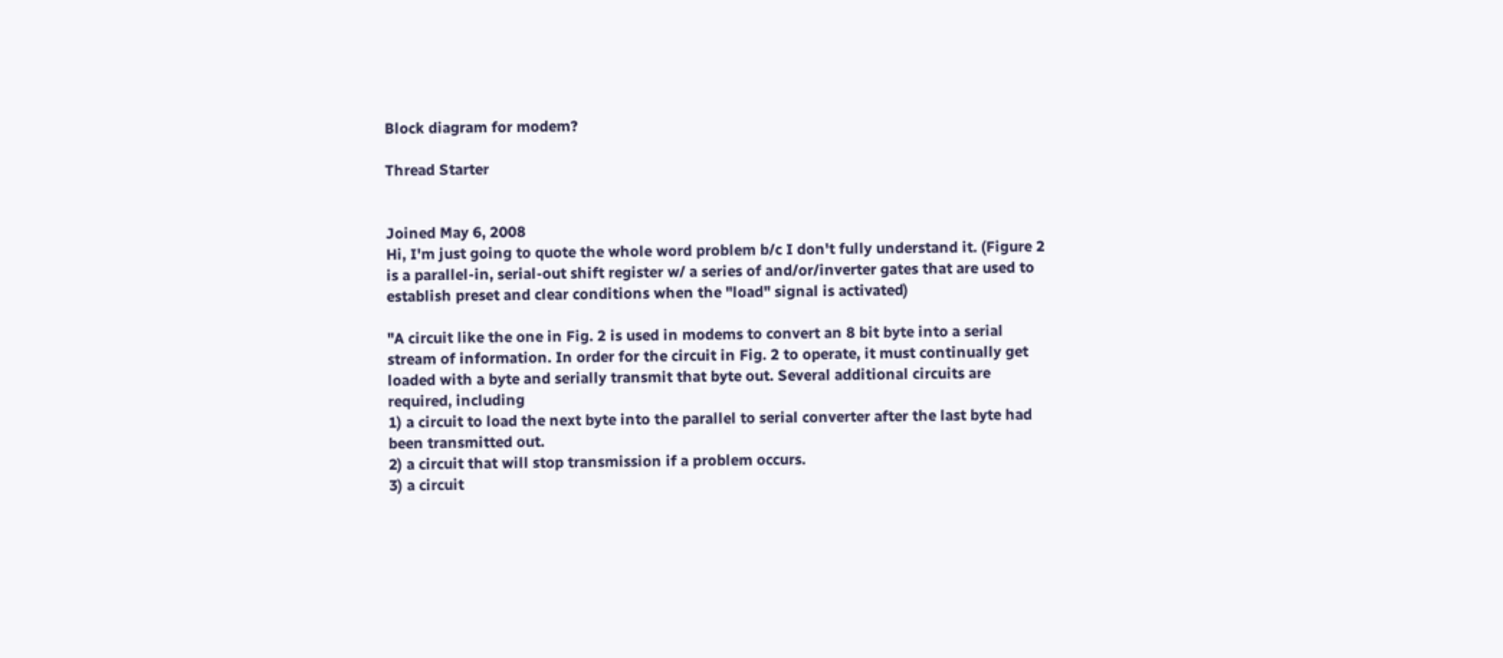Block diagram for modem?

Thread Starter


Joined May 6, 2008
Hi, I'm just going to quote the whole word problem b/c I don't fully understand it. (Figure 2 is a parallel-in, serial-out shift register w/ a series of and/or/inverter gates that are used to establish preset and clear conditions when the "load" signal is activated)

"A circuit like the one in Fig. 2 is used in modems to convert an 8 bit byte into a serial stream of information. In order for the circuit in Fig. 2 to operate, it must continually get loaded with a byte and serially transmit that byte out. Several additional circuits are required, including
1) a circuit to load the next byte into the parallel to serial converter after the last byte had been transmitted out.
2) a circuit that will stop transmission if a problem occurs.
3) a circuit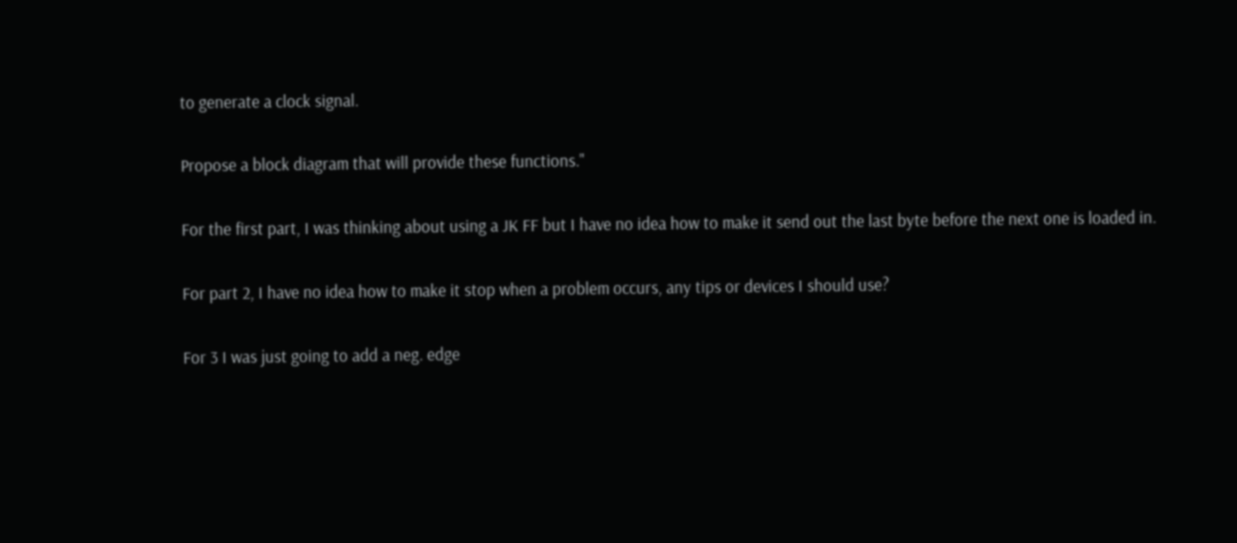to generate a clock signal.

Propose a block diagram that will provide these functions."

For the first part, I was thinking about using a JK FF but I have no idea how to make it send out the last byte before the next one is loaded in.

For part 2, I have no idea how to make it stop when a problem occurs, any tips or devices I should use?

For 3 I was just going to add a neg. edge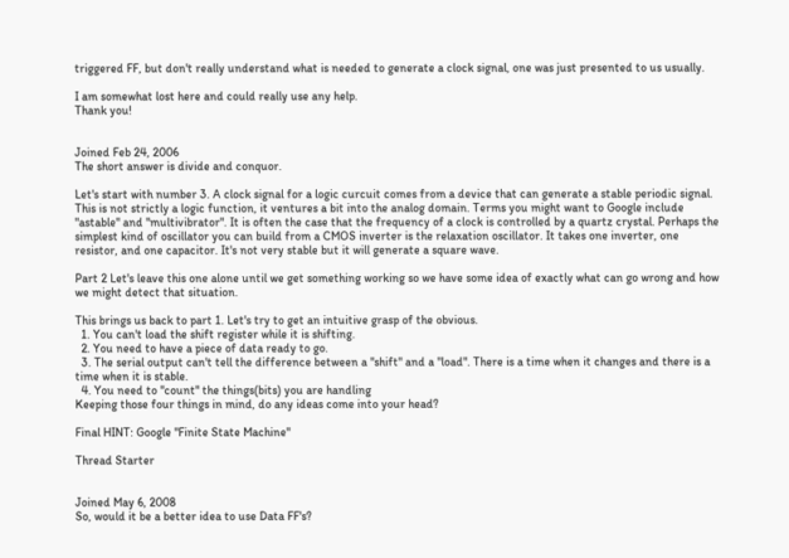triggered FF, but don't really understand what is needed to generate a clock signal, one was just presented to us usually.

I am somewhat lost here and could really use any help.
Thank you!


Joined Feb 24, 2006
The short answer is divide and conquor.

Let's start with number 3. A clock signal for a logic curcuit comes from a device that can generate a stable periodic signal. This is not strictly a logic function, it ventures a bit into the analog domain. Terms you might want to Google include "astable" and "multivibrator". It is often the case that the frequency of a clock is controlled by a quartz crystal. Perhaps the simplest kind of oscillator you can build from a CMOS inverter is the relaxation oscillator. It takes one inverter, one resistor, and one capacitor. It's not very stable but it will generate a square wave.

Part 2 Let's leave this one alone until we get something working so we have some idea of exactly what can go wrong and how we might detect that situation.

This brings us back to part 1. Let's try to get an intuitive grasp of the obvious.
  1. You can't load the shift register while it is shifting.
  2. You need to have a piece of data ready to go.
  3. The serial output can't tell the difference between a "shift" and a "load". There is a time when it changes and there is a time when it is stable.
  4. You need to "count" the things(bits) you are handling
Keeping those four things in mind, do any ideas come into your head?

Final HINT: Google "Finite State Machine"

Thread Starter


Joined May 6, 2008
So, would it be a better idea to use Data FF's?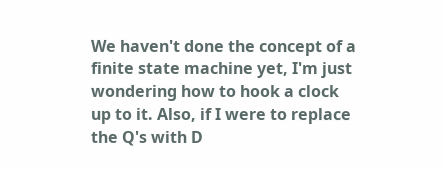We haven't done the concept of a finite state machine yet, I'm just wondering how to hook a clock up to it. Also, if I were to replace the Q's with D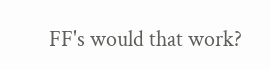FF's would that work?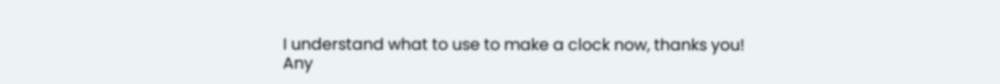I understand what to use to make a clock now, thanks you!
Any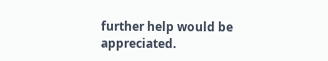further help would be appreciated.